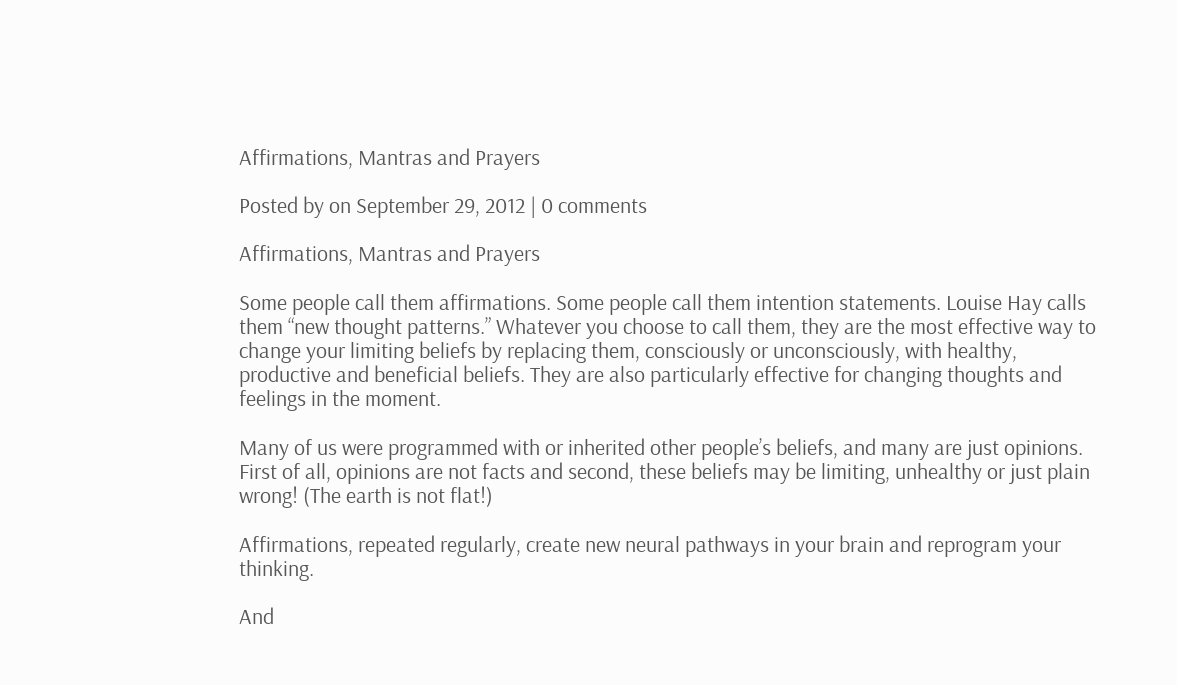Affirmations, Mantras and Prayers

Posted by on September 29, 2012 | 0 comments

Affirmations, Mantras and Prayers

Some people call them affirmations. Some people call them intention statements. Louise Hay calls them “new thought patterns.” Whatever you choose to call them, they are the most effective way to change your limiting beliefs by replacing them, consciously or unconsciously, with healthy, productive and beneficial beliefs. They are also particularly effective for changing thoughts and feelings in the moment.

Many of us were programmed with or inherited other people’s beliefs, and many are just opinions. First of all, opinions are not facts and second, these beliefs may be limiting, unhealthy or just plain wrong! (The earth is not flat!)

Affirmations, repeated regularly, create new neural pathways in your brain and reprogram your thinking.

And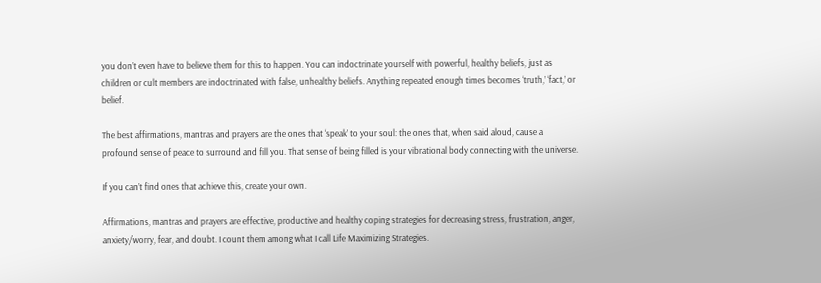you don’t even have to believe them for this to happen. You can indoctrinate yourself with powerful, healthy beliefs, just as children or cult members are indoctrinated with false, unhealthy beliefs. Anything repeated enough times becomes ‘truth,’ ‘fact,’ or belief.

The best affirmations, mantras and prayers are the ones that ‘speak’ to your soul: the ones that, when said aloud, cause a profound sense of peace to surround and fill you. That sense of being filled is your vibrational body connecting with the universe.

If you can’t find ones that achieve this, create your own.

Affirmations, mantras and prayers are effective, productive and healthy coping strategies for decreasing stress, frustration, anger, anxiety/worry, fear, and doubt. I count them among what I call Life Maximizing Strategies.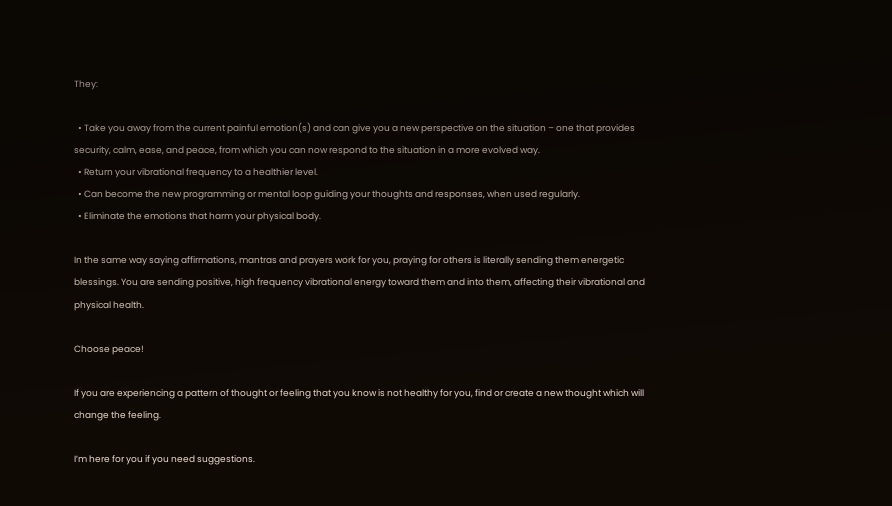They:

  • Take you away from the current painful emotion(s) and can give you a new perspective on the situation – one that provides security, calm, ease, and peace, from which you can now respond to the situation in a more evolved way.
  • Return your vibrational frequency to a healthier level.
  • Can become the new programming or mental loop guiding your thoughts and responses, when used regularly.
  • Eliminate the emotions that harm your physical body.

In the same way saying affirmations, mantras and prayers work for you, praying for others is literally sending them energetic blessings. You are sending positive, high frequency vibrational energy toward them and into them, affecting their vibrational and physical health.

Choose peace!

If you are experiencing a pattern of thought or feeling that you know is not healthy for you, find or create a new thought which will change the feeling.

I’m here for you if you need suggestions.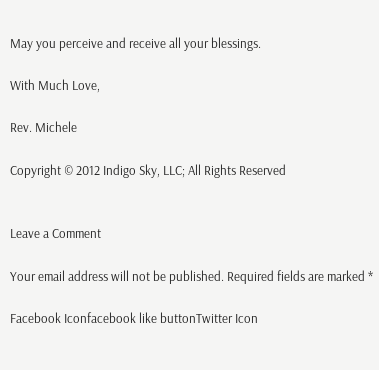May you perceive and receive all your blessings.

With Much Love,

Rev. Michele

Copyright © 2012 Indigo Sky, LLC; All Rights Reserved


Leave a Comment

Your email address will not be published. Required fields are marked *

Facebook Iconfacebook like buttonTwitter Icon